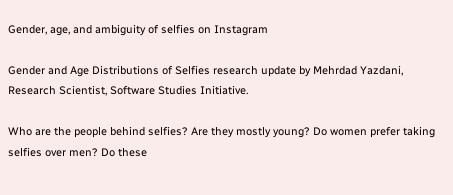Gender, age, and ambiguity of selfies on Instagram

Gender and Age Distributions of Selfies research update by Mehrdad Yazdani, Research Scientist, Software Studies Initiative.

Who are the people behind selfies? Are they mostly young? Do women prefer taking selfies over men? Do these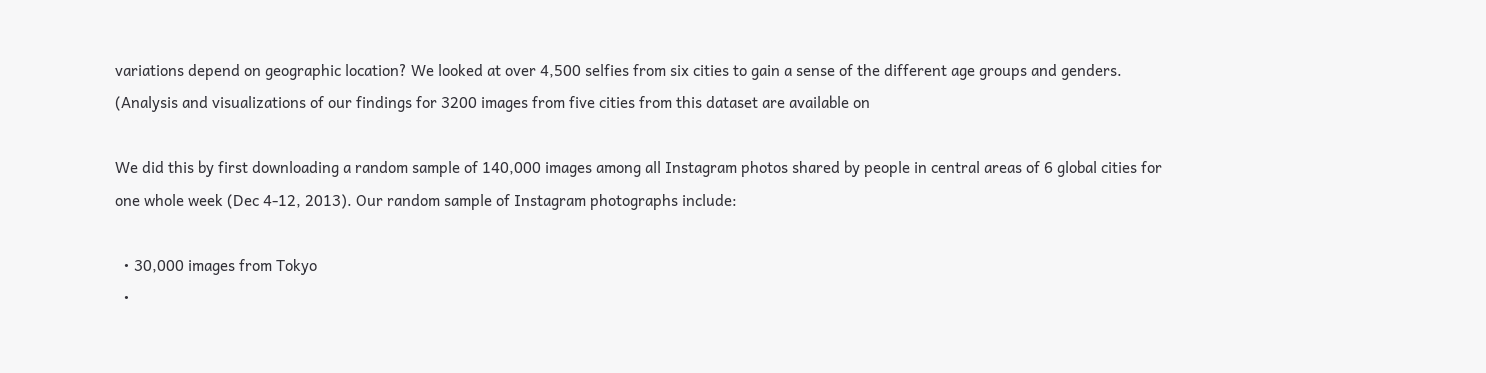variations depend on geographic location? We looked at over 4,500 selfies from six cities to gain a sense of the different age groups and genders. (Analysis and visualizations of our findings for 3200 images from five cities from this dataset are available on

We did this by first downloading a random sample of 140,000 images among all Instagram photos shared by people in central areas of 6 global cities for one whole week (Dec 4-12, 2013). Our random sample of Instagram photographs include:

  • 30,000 images from Tokyo
  •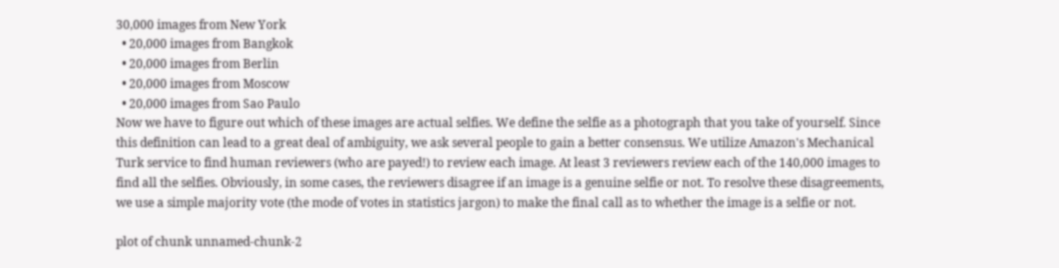30,000 images from New York
  • 20,000 images from Bangkok
  • 20,000 images from Berlin
  • 20,000 images from Moscow
  • 20,000 images from Sao Paulo
Now we have to figure out which of these images are actual selfies. We define the selfie as a photograph that you take of yourself. Since this definition can lead to a great deal of ambiguity, we ask several people to gain a better consensus. We utilize Amazon's Mechanical Turk service to find human reviewers (who are payed!) to review each image. At least 3 reviewers review each of the 140,000 images to find all the selfies. Obviously, in some cases, the reviewers disagree if an image is a genuine selfie or not. To resolve these disagreements, we use a simple majority vote (the mode of votes in statistics jargon) to make the final call as to whether the image is a selfie or not.

plot of chunk unnamed-chunk-2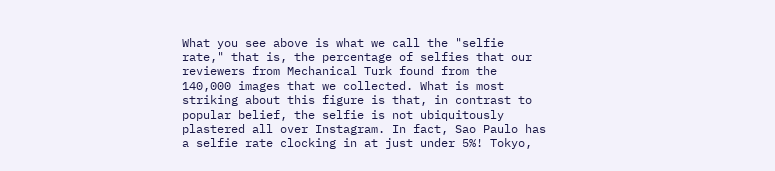What you see above is what we call the "selfie rate," that is, the percentage of selfies that our reviewers from Mechanical Turk found from the 140,000 images that we collected. What is most striking about this figure is that, in contrast to popular belief, the selfie is not ubiquitously plastered all over Instagram. In fact, Sao Paulo has a selfie rate clocking in at just under 5%! Tokyo,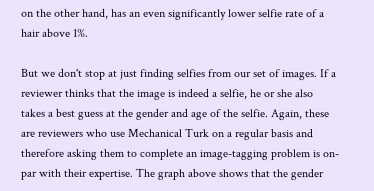on the other hand, has an even significantly lower selfie rate of a hair above 1%.

But we don't stop at just finding selfies from our set of images. If a reviewer thinks that the image is indeed a selfie, he or she also takes a best guess at the gender and age of the selfie. Again, these are reviewers who use Mechanical Turk on a regular basis and therefore asking them to complete an image-tagging problem is on-par with their expertise. The graph above shows that the gender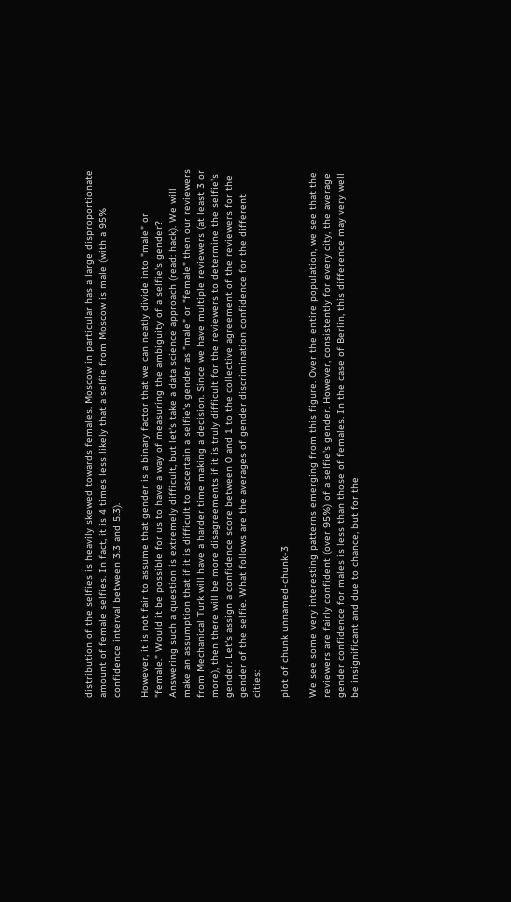distribution of the selfies is heavily skewed towards females. Moscow in particular has a large disproportionate amount of female selfies. In fact, it is 4 times less likely that a selfie from Moscow is male (with a 95% confidence interval between 3.3 and 5.3).

However, it is not fair to assume that gender is a binary factor that we can neatly divide into "male" or "female." Would it be possible for us to have a way of measuring the ambiguity of a selfie's gender? Answering such a question is extremely difficult, but let's take a data science approach (read: hack). We will make an assumption that if it is difficult to ascertain a selfie's gender as "male" or "female" then our reviewers from Mechanical Turk will have a harder time making a decision. Since we have multiple reviewers (at least 3 or more), then there will be more disagreements if it is truly difficult for the reviewers to determine the selfie's gender. Let's assign a confidence score between 0 and 1 to the collective agreement of the reviewers for the gender of the selfie. What follows are the averages of gender discrimination confidence for the different cities:

plot of chunk unnamed-chunk-3

We see some very interesting patterns emerging from this figure. Over the entire population, we see that the reviewers are fairly confident (over 95%) of a selfie's gender. However, consistently for every city, the average gender confidence for males is less than those of females. In the case of Berlin, this difference may very well be insignificant and due to chance, but for the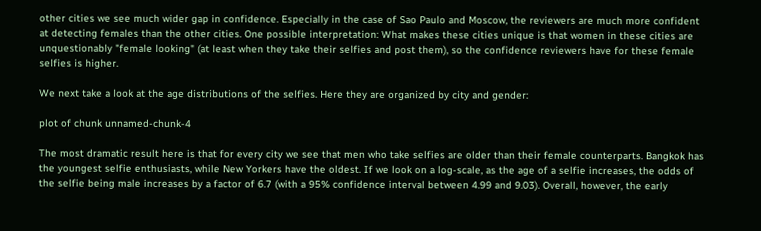other cities we see much wider gap in confidence. Especially in the case of Sao Paulo and Moscow, the reviewers are much more confident at detecting females than the other cities. One possible interpretation: What makes these cities unique is that women in these cities are unquestionably "female looking" (at least when they take their selfies and post them), so the confidence reviewers have for these female selfies is higher.

We next take a look at the age distributions of the selfies. Here they are organized by city and gender:

plot of chunk unnamed-chunk-4

The most dramatic result here is that for every city we see that men who take selfies are older than their female counterparts. Bangkok has the youngest selfie enthusiasts, while New Yorkers have the oldest. If we look on a log-scale, as the age of a selfie increases, the odds of the selfie being male increases by a factor of 6.7 (with a 95% confidence interval between 4.99 and 9.03). Overall, however, the early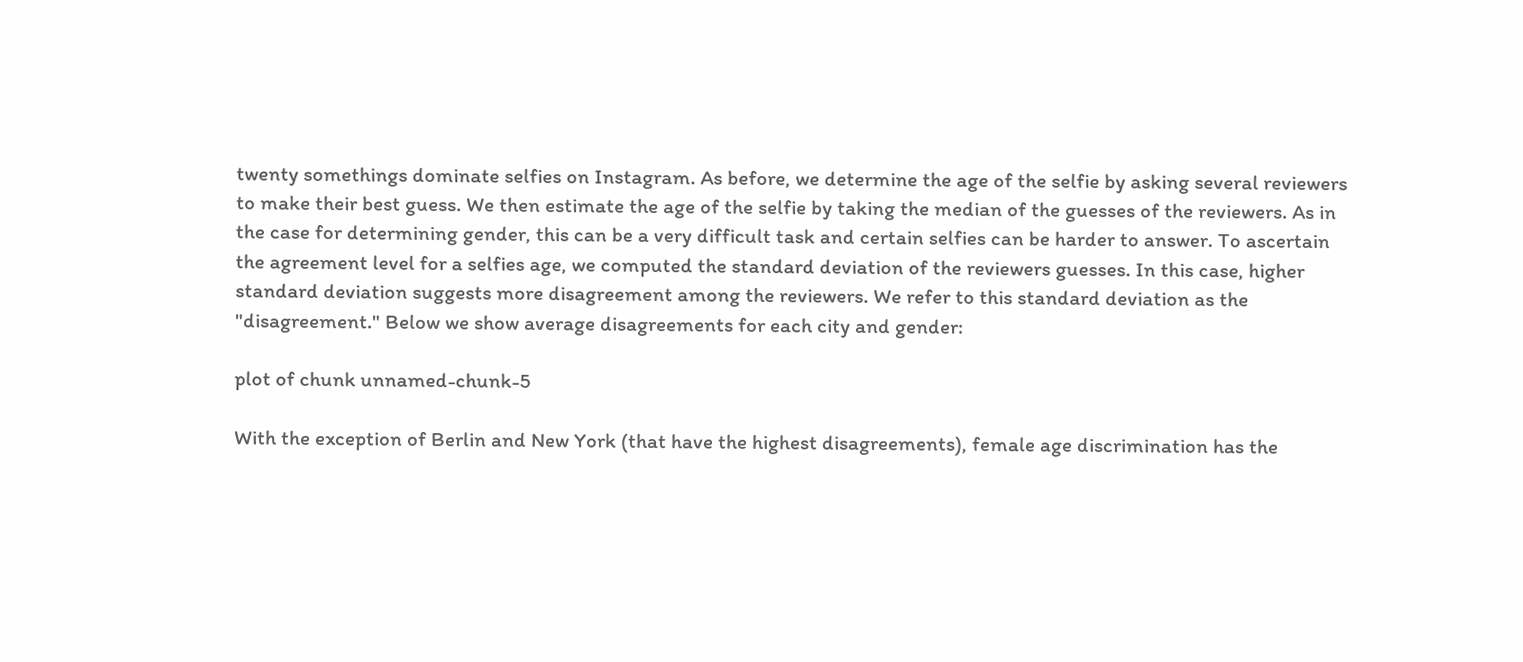twenty somethings dominate selfies on Instagram. As before, we determine the age of the selfie by asking several reviewers to make their best guess. We then estimate the age of the selfie by taking the median of the guesses of the reviewers. As in the case for determining gender, this can be a very difficult task and certain selfies can be harder to answer. To ascertain the agreement level for a selfies age, we computed the standard deviation of the reviewers guesses. In this case, higher standard deviation suggests more disagreement among the reviewers. We refer to this standard deviation as the "disagreement." Below we show average disagreements for each city and gender:

plot of chunk unnamed-chunk-5

With the exception of Berlin and New York (that have the highest disagreements), female age discrimination has the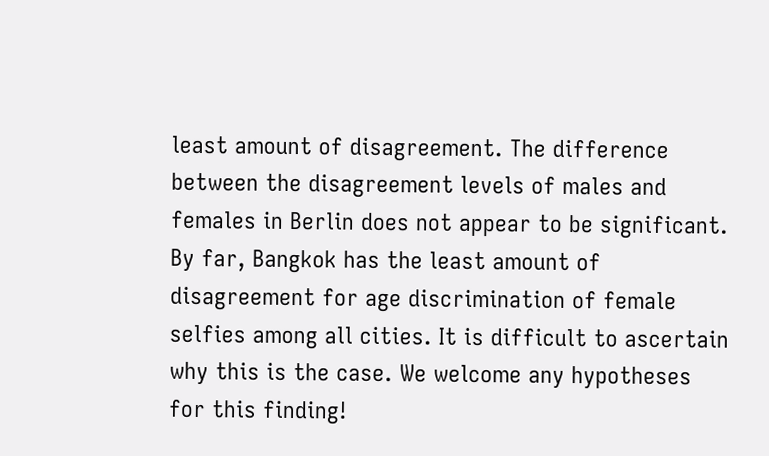least amount of disagreement. The difference between the disagreement levels of males and females in Berlin does not appear to be significant. By far, Bangkok has the least amount of disagreement for age discrimination of female selfies among all cities. It is difficult to ascertain why this is the case. We welcome any hypotheses for this finding!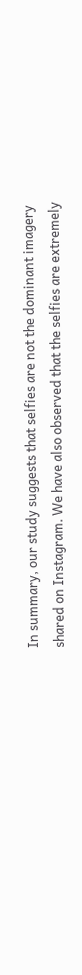In summary, our study suggests that selfies are not the dominant imagery shared on Instagram. We have also observed that the selfies are extremely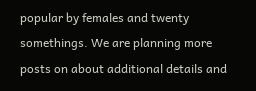popular by females and twenty somethings. We are planning more posts on about additional details and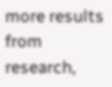more results from research,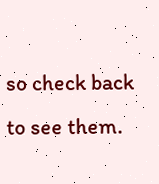so check back to see them.